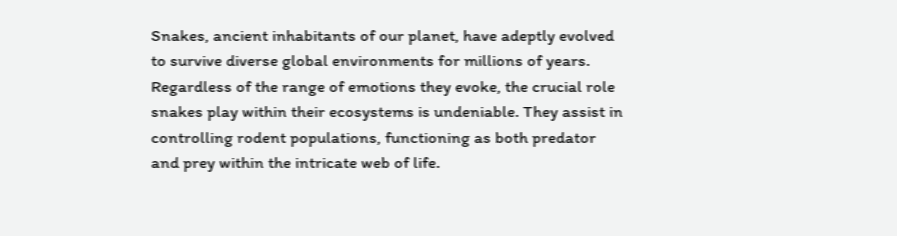Snakes, ancient inhabitants of our planet, have adeptly evolved to survive diverse global environments for millions of years. Regardless of the range of emotions they evoke, the crucial role snakes play within their ecosystems is undeniable. They assist in controlling rodent populations, functioning as both predator and prey within the intricate web of life.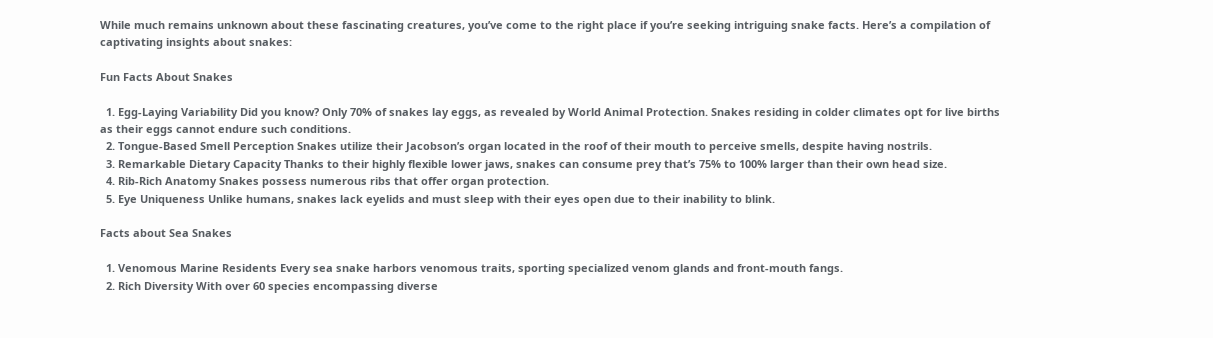While much remains unknown about these fascinating creatures, you’ve come to the right place if you’re seeking intriguing snake facts. Here’s a compilation of captivating insights about snakes:

Fun Facts About Snakes

  1. Egg-Laying Variability Did you know? Only 70% of snakes lay eggs, as revealed by World Animal Protection. Snakes residing in colder climates opt for live births as their eggs cannot endure such conditions.
  2. Tongue-Based Smell Perception Snakes utilize their Jacobson’s organ located in the roof of their mouth to perceive smells, despite having nostrils.
  3. Remarkable Dietary Capacity Thanks to their highly flexible lower jaws, snakes can consume prey that’s 75% to 100% larger than their own head size.
  4. Rib-Rich Anatomy Snakes possess numerous ribs that offer organ protection.
  5. Eye Uniqueness Unlike humans, snakes lack eyelids and must sleep with their eyes open due to their inability to blink.

Facts about Sea Snakes

  1. Venomous Marine Residents Every sea snake harbors venomous traits, sporting specialized venom glands and front-mouth fangs.
  2. Rich Diversity With over 60 species encompassing diverse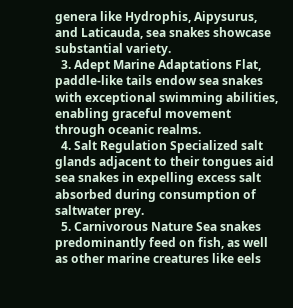genera like Hydrophis, Aipysurus, and Laticauda, sea snakes showcase substantial variety.
  3. Adept Marine Adaptations Flat, paddle-like tails endow sea snakes with exceptional swimming abilities, enabling graceful movement through oceanic realms.
  4. Salt Regulation Specialized salt glands adjacent to their tongues aid sea snakes in expelling excess salt absorbed during consumption of saltwater prey.
  5. Carnivorous Nature Sea snakes predominantly feed on fish, as well as other marine creatures like eels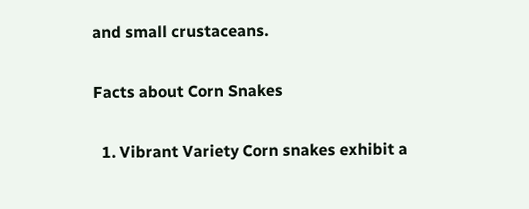and small crustaceans.

Facts about Corn Snakes

  1. Vibrant Variety Corn snakes exhibit a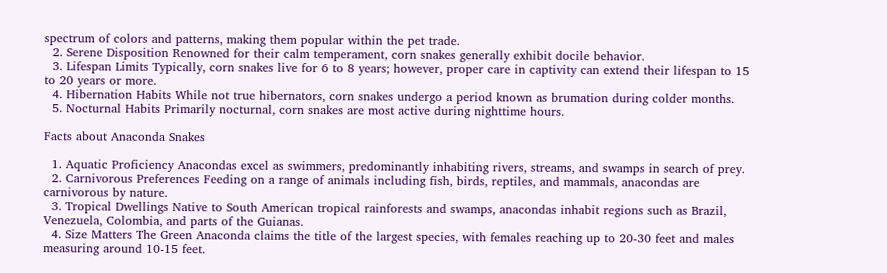spectrum of colors and patterns, making them popular within the pet trade.
  2. Serene Disposition Renowned for their calm temperament, corn snakes generally exhibit docile behavior.
  3. Lifespan Limits Typically, corn snakes live for 6 to 8 years; however, proper care in captivity can extend their lifespan to 15 to 20 years or more.
  4. Hibernation Habits While not true hibernators, corn snakes undergo a period known as brumation during colder months.
  5. Nocturnal Habits Primarily nocturnal, corn snakes are most active during nighttime hours.

Facts about Anaconda Snakes

  1. Aquatic Proficiency Anacondas excel as swimmers, predominantly inhabiting rivers, streams, and swamps in search of prey.
  2. Carnivorous Preferences Feeding on a range of animals including fish, birds, reptiles, and mammals, anacondas are carnivorous by nature.
  3. Tropical Dwellings Native to South American tropical rainforests and swamps, anacondas inhabit regions such as Brazil, Venezuela, Colombia, and parts of the Guianas.
  4. Size Matters The Green Anaconda claims the title of the largest species, with females reaching up to 20-30 feet and males measuring around 10-15 feet.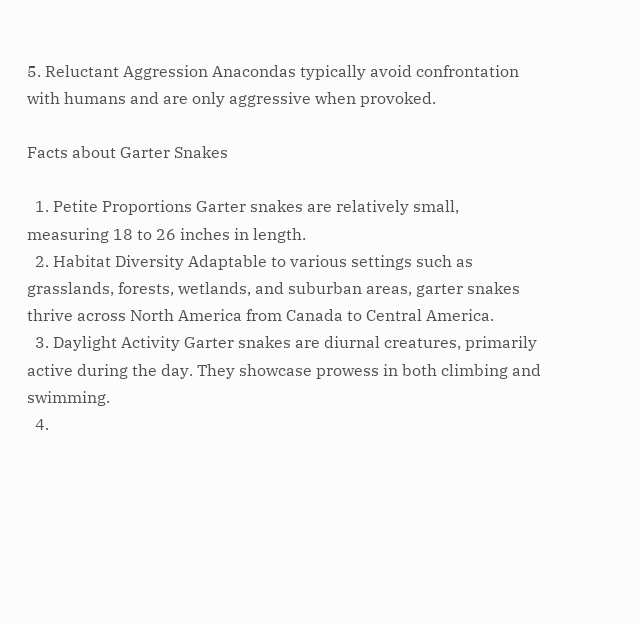5. Reluctant Aggression Anacondas typically avoid confrontation with humans and are only aggressive when provoked.

Facts about Garter Snakes

  1. Petite Proportions Garter snakes are relatively small, measuring 18 to 26 inches in length.
  2. Habitat Diversity Adaptable to various settings such as grasslands, forests, wetlands, and suburban areas, garter snakes thrive across North America from Canada to Central America.
  3. Daylight Activity Garter snakes are diurnal creatures, primarily active during the day. They showcase prowess in both climbing and swimming.
  4.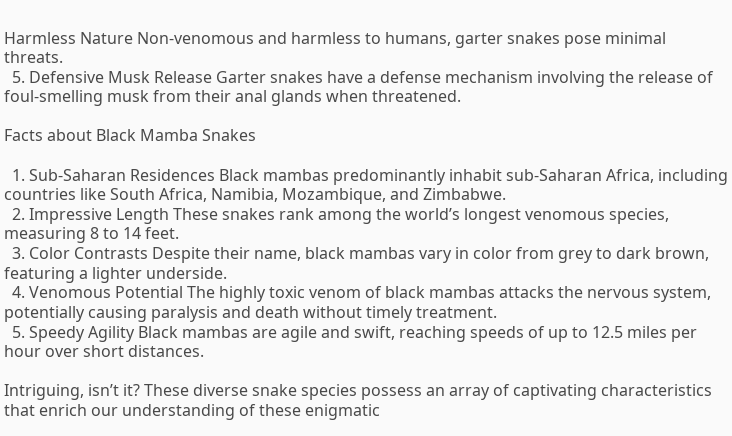Harmless Nature Non-venomous and harmless to humans, garter snakes pose minimal threats.
  5. Defensive Musk Release Garter snakes have a defense mechanism involving the release of foul-smelling musk from their anal glands when threatened.

Facts about Black Mamba Snakes

  1. Sub-Saharan Residences Black mambas predominantly inhabit sub-Saharan Africa, including countries like South Africa, Namibia, Mozambique, and Zimbabwe.
  2. Impressive Length These snakes rank among the world’s longest venomous species, measuring 8 to 14 feet.
  3. Color Contrasts Despite their name, black mambas vary in color from grey to dark brown, featuring a lighter underside.
  4. Venomous Potential The highly toxic venom of black mambas attacks the nervous system, potentially causing paralysis and death without timely treatment.
  5. Speedy Agility Black mambas are agile and swift, reaching speeds of up to 12.5 miles per hour over short distances.

Intriguing, isn’t it? These diverse snake species possess an array of captivating characteristics that enrich our understanding of these enigmatic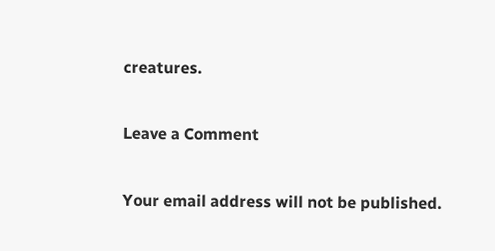creatures.

Leave a Comment

Your email address will not be published.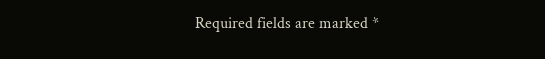Required fields are marked *